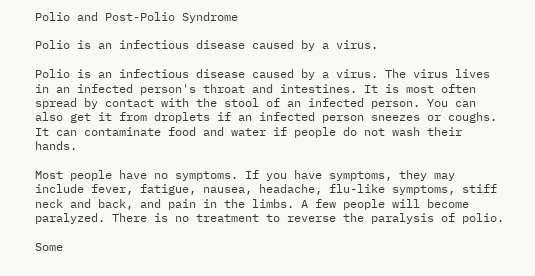Polio and Post-Polio Syndrome

Polio is an infectious disease caused by a virus.

Polio is an infectious disease caused by a virus. The virus lives in an infected person's throat and intestines. It is most often spread by contact with the stool of an infected person. You can also get it from droplets if an infected person sneezes or coughs. It can contaminate food and water if people do not wash their hands.

Most people have no symptoms. If you have symptoms, they may include fever, fatigue, nausea, headache, flu-like symptoms, stiff neck and back, and pain in the limbs. A few people will become paralyzed. There is no treatment to reverse the paralysis of polio.

Some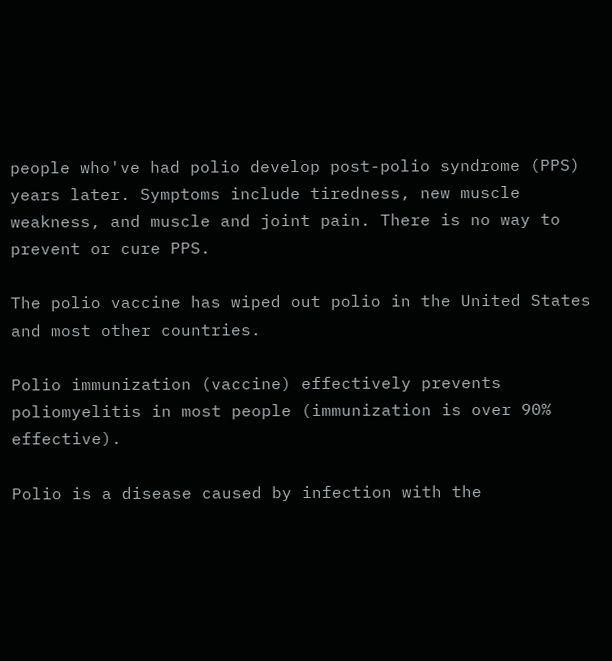people who've had polio develop post-polio syndrome (PPS) years later. Symptoms include tiredness, new muscle weakness, and muscle and joint pain. There is no way to prevent or cure PPS.

The polio vaccine has wiped out polio in the United States and most other countries.

Polio immunization (vaccine) effectively prevents poliomyelitis in most people (immunization is over 90% effective).

Polio is a disease caused by infection with the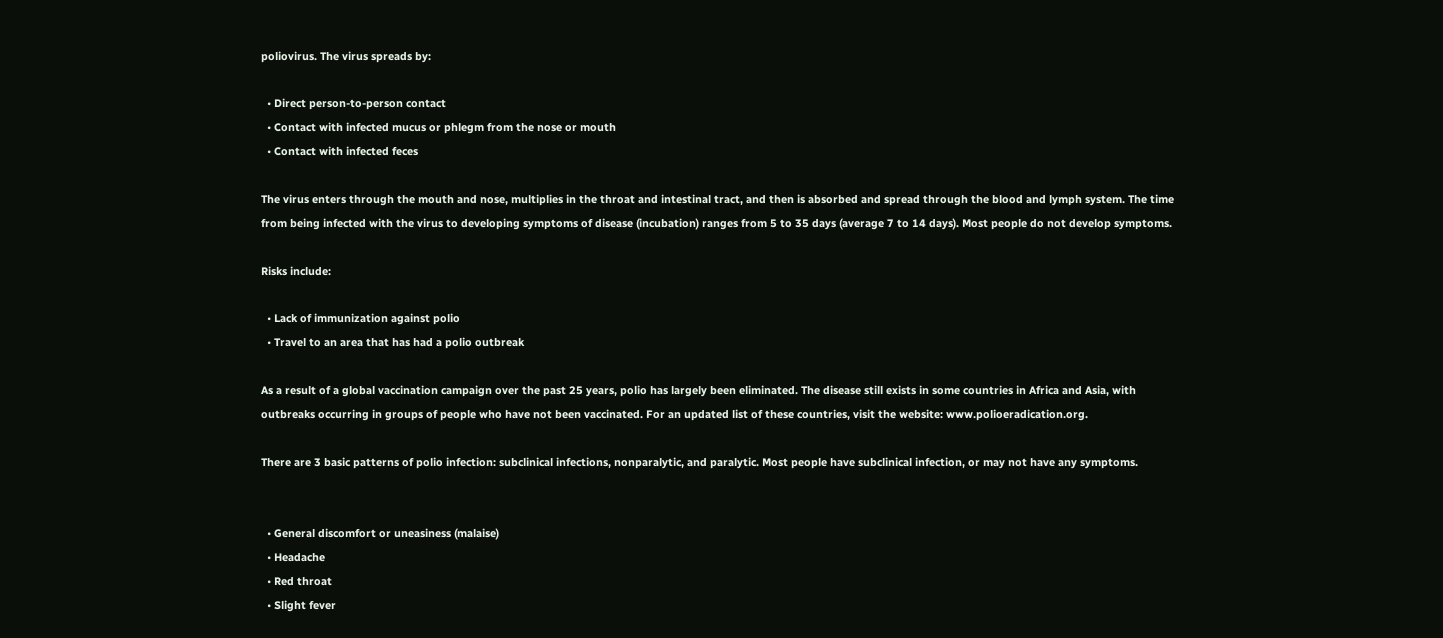poliovirus. The virus spreads by:

  • Direct person-to-person contact
  • Contact with infected mucus or phlegm from the nose or mouth
  • Contact with infected feces

The virus enters through the mouth and nose, multiplies in the throat and intestinal tract, and then is absorbed and spread through the blood and lymph system. The time from being infected with the virus to developing symptoms of disease (incubation) ranges from 5 to 35 days (average 7 to 14 days). Most people do not develop symptoms.

Risks include:

  • Lack of immunization against polio
  • Travel to an area that has had a polio outbreak

As a result of a global vaccination campaign over the past 25 years, polio has largely been eliminated. The disease still exists in some countries in Africa and Asia, with outbreaks occurring in groups of people who have not been vaccinated. For an updated list of these countries, visit the website: www.polioeradication.org.

There are 3 basic patterns of polio infection: subclinical infections, nonparalytic, and paralytic. Most people have subclinical infection, or may not have any symptoms.


  • General discomfort or uneasiness (malaise)
  • Headache
  • Red throat
  • Slight fever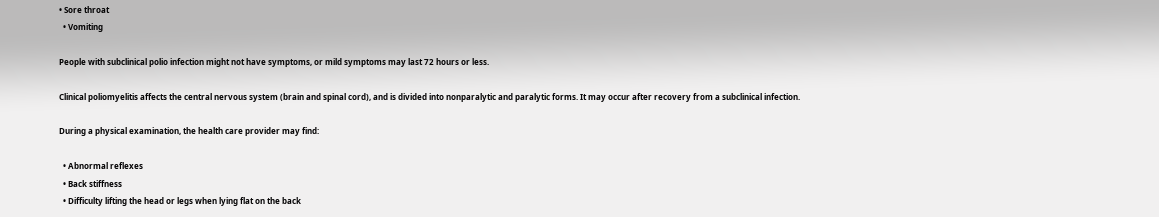• Sore throat
  • Vomiting

People with subclinical polio infection might not have symptoms, or mild symptoms may last 72 hours or less.

Clinical poliomyelitis affects the central nervous system (brain and spinal cord), and is divided into nonparalytic and paralytic forms. It may occur after recovery from a subclinical infection.

During a physical examination, the health care provider may find:

  • Abnormal reflexes
  • Back stiffness
  • Difficulty lifting the head or legs when lying flat on the back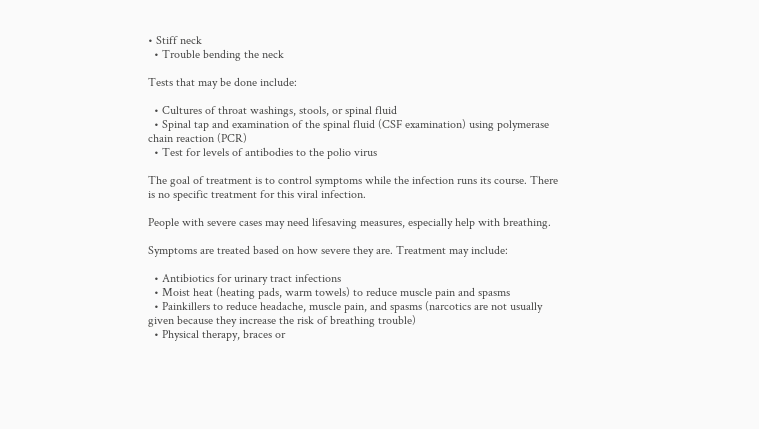• Stiff neck
  • Trouble bending the neck

Tests that may be done include:

  • Cultures of throat washings, stools, or spinal fluid
  • Spinal tap and examination of the spinal fluid (CSF examination) using polymerase chain reaction (PCR)
  • Test for levels of antibodies to the polio virus

The goal of treatment is to control symptoms while the infection runs its course. There is no specific treatment for this viral infection.

People with severe cases may need lifesaving measures, especially help with breathing.

Symptoms are treated based on how severe they are. Treatment may include:

  • Antibiotics for urinary tract infections
  • Moist heat (heating pads, warm towels) to reduce muscle pain and spasms
  • Painkillers to reduce headache, muscle pain, and spasms (narcotics are not usually given because they increase the risk of breathing trouble)
  • Physical therapy, braces or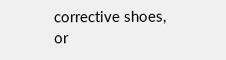corrective shoes, or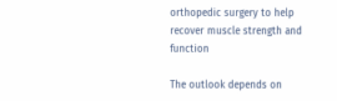orthopedic surgery to help recover muscle strength and function

The outlook depends on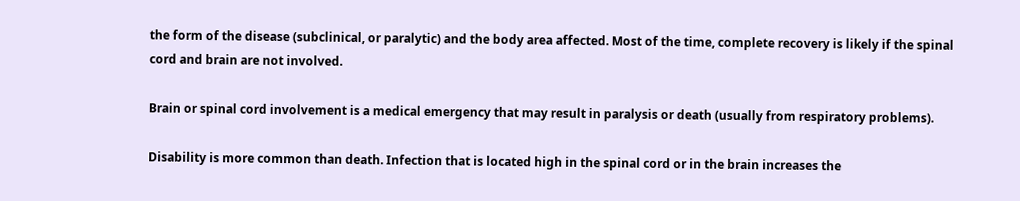the form of the disease (subclinical, or paralytic) and the body area affected. Most of the time, complete recovery is likely if the spinal cord and brain are not involved.

Brain or spinal cord involvement is a medical emergency that may result in paralysis or death (usually from respiratory problems).

Disability is more common than death. Infection that is located high in the spinal cord or in the brain increases the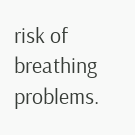risk of breathing problems.